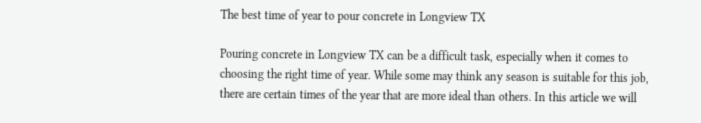The best time of year to pour concrete in Longview TX

Pouring concrete in Longview TX can be a difficult task, especially when it comes to choosing the right time of year. While some may think any season is suitable for this job, there are certain times of the year that are more ideal than others. In this article we will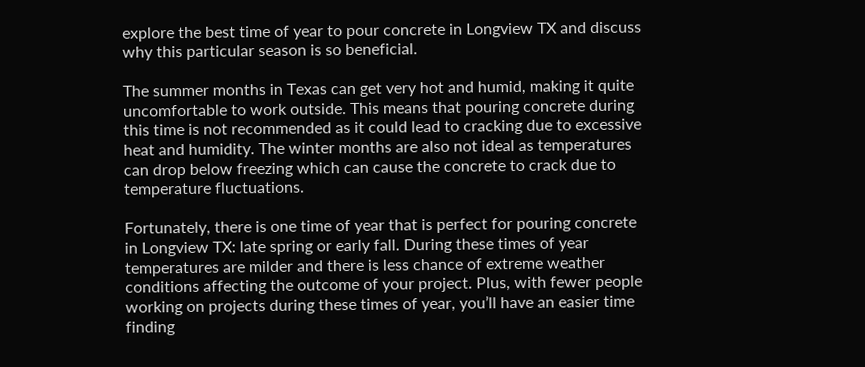explore the best time of year to pour concrete in Longview TX and discuss why this particular season is so beneficial.

The summer months in Texas can get very hot and humid, making it quite uncomfortable to work outside. This means that pouring concrete during this time is not recommended as it could lead to cracking due to excessive heat and humidity. The winter months are also not ideal as temperatures can drop below freezing which can cause the concrete to crack due to temperature fluctuations.

Fortunately, there is one time of year that is perfect for pouring concrete in Longview TX: late spring or early fall. During these times of year temperatures are milder and there is less chance of extreme weather conditions affecting the outcome of your project. Plus, with fewer people working on projects during these times of year, you’ll have an easier time finding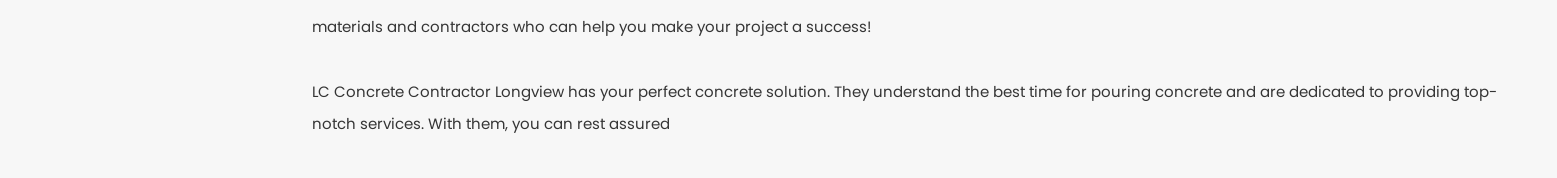materials and contractors who can help you make your project a success!

LC Concrete Contractor Longview has your perfect concrete solution. They understand the best time for pouring concrete and are dedicated to providing top-notch services. With them, you can rest assured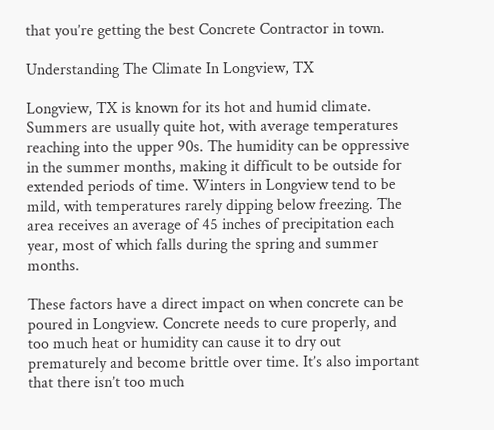that you’re getting the best Concrete Contractor in town.

Understanding The Climate In Longview, TX

Longview, TX is known for its hot and humid climate. Summers are usually quite hot, with average temperatures reaching into the upper 90s. The humidity can be oppressive in the summer months, making it difficult to be outside for extended periods of time. Winters in Longview tend to be mild, with temperatures rarely dipping below freezing. The area receives an average of 45 inches of precipitation each year, most of which falls during the spring and summer months.

These factors have a direct impact on when concrete can be poured in Longview. Concrete needs to cure properly, and too much heat or humidity can cause it to dry out prematurely and become brittle over time. It’s also important that there isn’t too much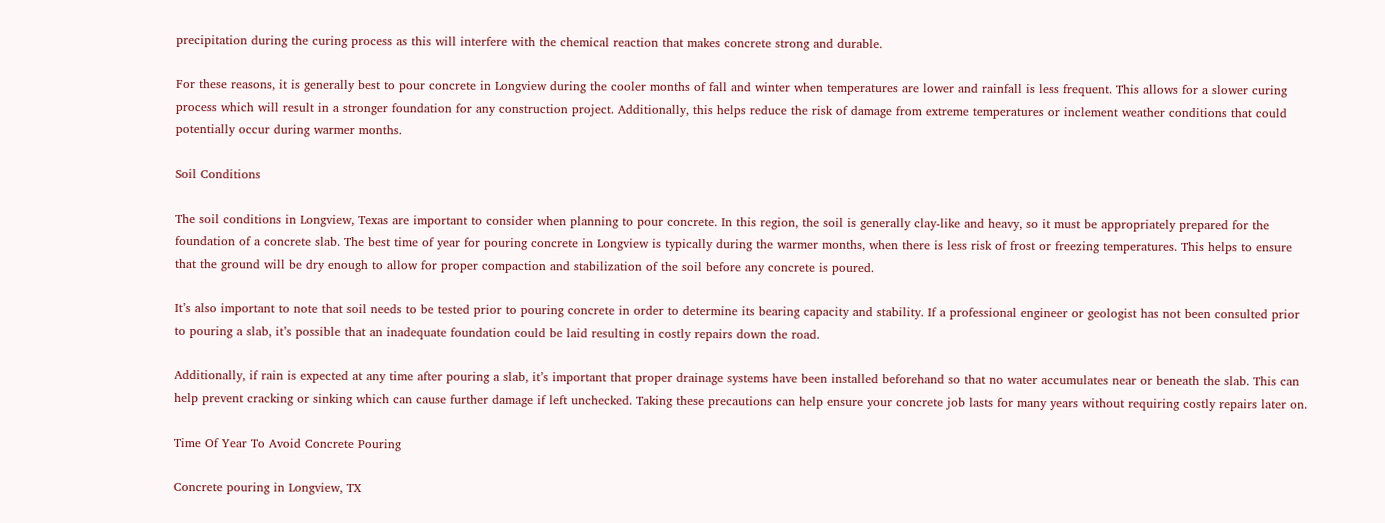precipitation during the curing process as this will interfere with the chemical reaction that makes concrete strong and durable.

For these reasons, it is generally best to pour concrete in Longview during the cooler months of fall and winter when temperatures are lower and rainfall is less frequent. This allows for a slower curing process which will result in a stronger foundation for any construction project. Additionally, this helps reduce the risk of damage from extreme temperatures or inclement weather conditions that could potentially occur during warmer months.

Soil Conditions

The soil conditions in Longview, Texas are important to consider when planning to pour concrete. In this region, the soil is generally clay-like and heavy, so it must be appropriately prepared for the foundation of a concrete slab. The best time of year for pouring concrete in Longview is typically during the warmer months, when there is less risk of frost or freezing temperatures. This helps to ensure that the ground will be dry enough to allow for proper compaction and stabilization of the soil before any concrete is poured.

It’s also important to note that soil needs to be tested prior to pouring concrete in order to determine its bearing capacity and stability. If a professional engineer or geologist has not been consulted prior to pouring a slab, it’s possible that an inadequate foundation could be laid resulting in costly repairs down the road.

Additionally, if rain is expected at any time after pouring a slab, it’s important that proper drainage systems have been installed beforehand so that no water accumulates near or beneath the slab. This can help prevent cracking or sinking which can cause further damage if left unchecked. Taking these precautions can help ensure your concrete job lasts for many years without requiring costly repairs later on.

Time Of Year To Avoid Concrete Pouring

Concrete pouring in Longview, TX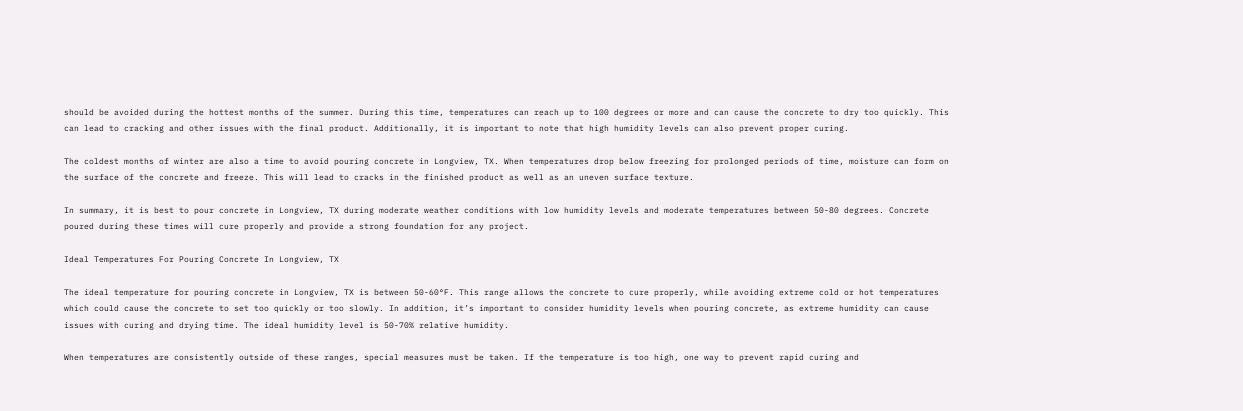should be avoided during the hottest months of the summer. During this time, temperatures can reach up to 100 degrees or more and can cause the concrete to dry too quickly. This can lead to cracking and other issues with the final product. Additionally, it is important to note that high humidity levels can also prevent proper curing.

The coldest months of winter are also a time to avoid pouring concrete in Longview, TX. When temperatures drop below freezing for prolonged periods of time, moisture can form on the surface of the concrete and freeze. This will lead to cracks in the finished product as well as an uneven surface texture.

In summary, it is best to pour concrete in Longview, TX during moderate weather conditions with low humidity levels and moderate temperatures between 50-80 degrees. Concrete poured during these times will cure properly and provide a strong foundation for any project.

Ideal Temperatures For Pouring Concrete In Longview, TX

The ideal temperature for pouring concrete in Longview, TX is between 50-60°F. This range allows the concrete to cure properly, while avoiding extreme cold or hot temperatures which could cause the concrete to set too quickly or too slowly. In addition, it’s important to consider humidity levels when pouring concrete, as extreme humidity can cause issues with curing and drying time. The ideal humidity level is 50-70% relative humidity.

When temperatures are consistently outside of these ranges, special measures must be taken. If the temperature is too high, one way to prevent rapid curing and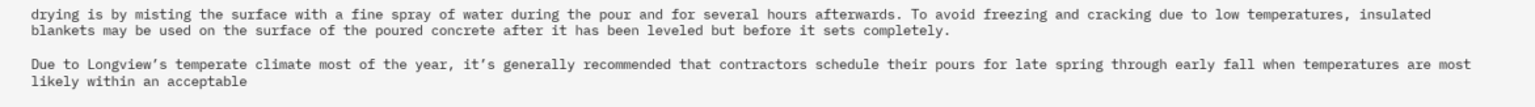drying is by misting the surface with a fine spray of water during the pour and for several hours afterwards. To avoid freezing and cracking due to low temperatures, insulated blankets may be used on the surface of the poured concrete after it has been leveled but before it sets completely.

Due to Longview’s temperate climate most of the year, it’s generally recommended that contractors schedule their pours for late spring through early fall when temperatures are most likely within an acceptable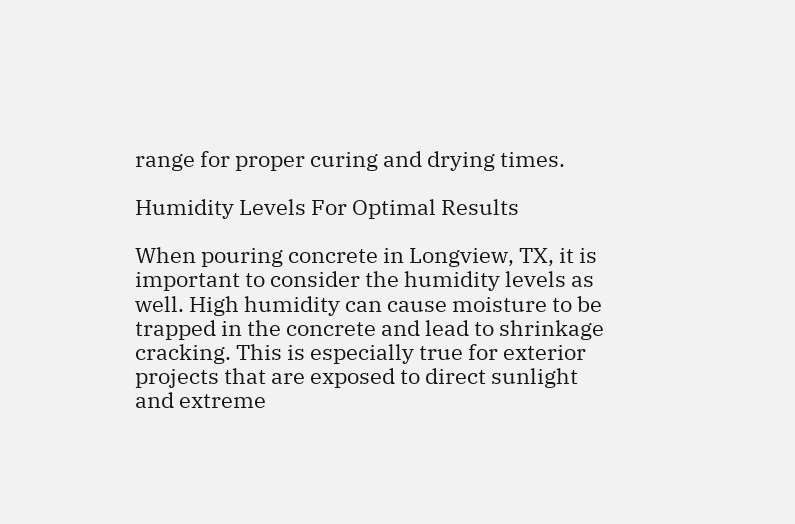range for proper curing and drying times.

Humidity Levels For Optimal Results

When pouring concrete in Longview, TX, it is important to consider the humidity levels as well. High humidity can cause moisture to be trapped in the concrete and lead to shrinkage cracking. This is especially true for exterior projects that are exposed to direct sunlight and extreme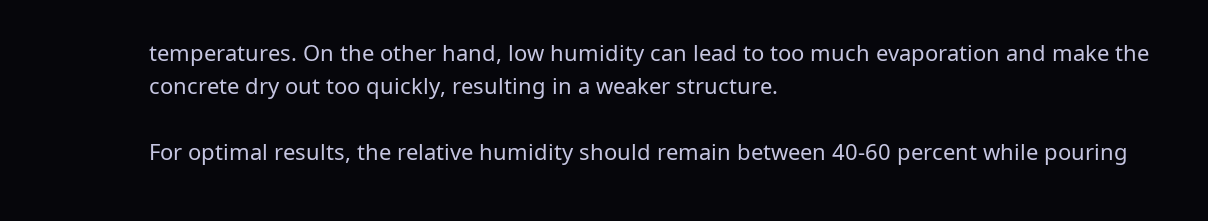temperatures. On the other hand, low humidity can lead to too much evaporation and make the concrete dry out too quickly, resulting in a weaker structure.

For optimal results, the relative humidity should remain between 40-60 percent while pouring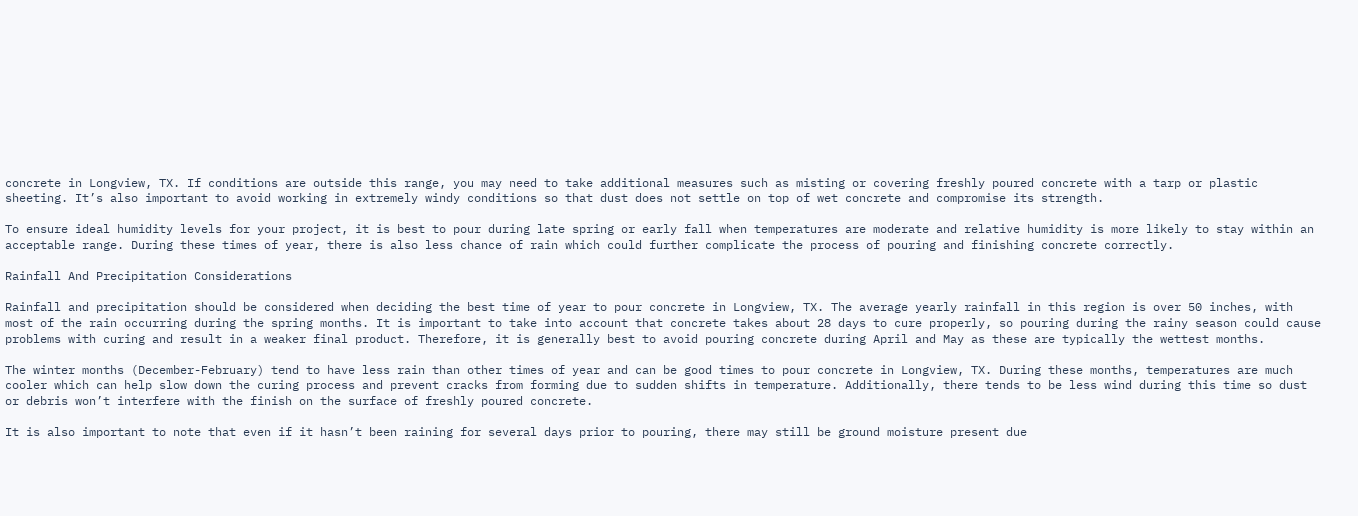concrete in Longview, TX. If conditions are outside this range, you may need to take additional measures such as misting or covering freshly poured concrete with a tarp or plastic sheeting. It’s also important to avoid working in extremely windy conditions so that dust does not settle on top of wet concrete and compromise its strength.

To ensure ideal humidity levels for your project, it is best to pour during late spring or early fall when temperatures are moderate and relative humidity is more likely to stay within an acceptable range. During these times of year, there is also less chance of rain which could further complicate the process of pouring and finishing concrete correctly.

Rainfall And Precipitation Considerations

Rainfall and precipitation should be considered when deciding the best time of year to pour concrete in Longview, TX. The average yearly rainfall in this region is over 50 inches, with most of the rain occurring during the spring months. It is important to take into account that concrete takes about 28 days to cure properly, so pouring during the rainy season could cause problems with curing and result in a weaker final product. Therefore, it is generally best to avoid pouring concrete during April and May as these are typically the wettest months.

The winter months (December-February) tend to have less rain than other times of year and can be good times to pour concrete in Longview, TX. During these months, temperatures are much cooler which can help slow down the curing process and prevent cracks from forming due to sudden shifts in temperature. Additionally, there tends to be less wind during this time so dust or debris won’t interfere with the finish on the surface of freshly poured concrete.

It is also important to note that even if it hasn’t been raining for several days prior to pouring, there may still be ground moisture present due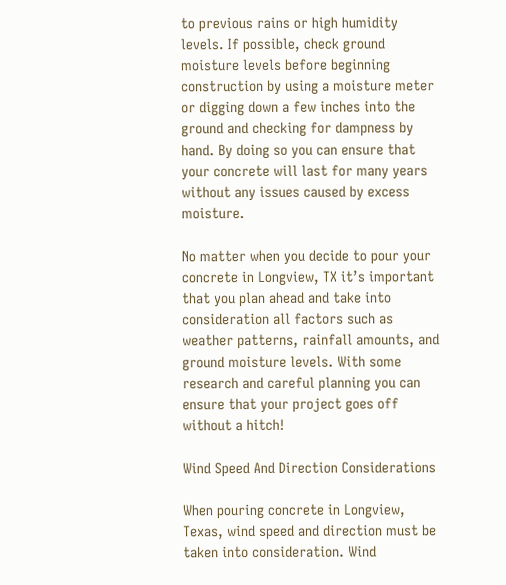to previous rains or high humidity levels. If possible, check ground moisture levels before beginning construction by using a moisture meter or digging down a few inches into the ground and checking for dampness by hand. By doing so you can ensure that your concrete will last for many years without any issues caused by excess moisture.

No matter when you decide to pour your concrete in Longview, TX it’s important that you plan ahead and take into consideration all factors such as weather patterns, rainfall amounts, and ground moisture levels. With some research and careful planning you can ensure that your project goes off without a hitch!

Wind Speed And Direction Considerations

When pouring concrete in Longview, Texas, wind speed and direction must be taken into consideration. Wind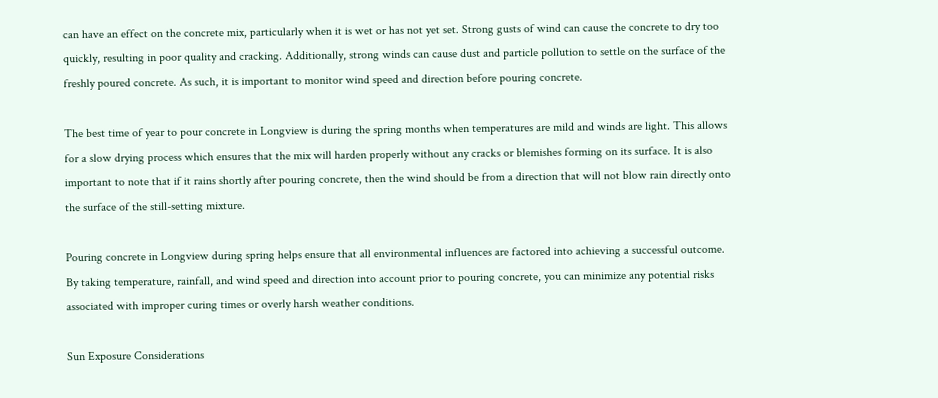can have an effect on the concrete mix, particularly when it is wet or has not yet set. Strong gusts of wind can cause the concrete to dry too quickly, resulting in poor quality and cracking. Additionally, strong winds can cause dust and particle pollution to settle on the surface of the freshly poured concrete. As such, it is important to monitor wind speed and direction before pouring concrete.

The best time of year to pour concrete in Longview is during the spring months when temperatures are mild and winds are light. This allows for a slow drying process which ensures that the mix will harden properly without any cracks or blemishes forming on its surface. It is also important to note that if it rains shortly after pouring concrete, then the wind should be from a direction that will not blow rain directly onto the surface of the still-setting mixture.

Pouring concrete in Longview during spring helps ensure that all environmental influences are factored into achieving a successful outcome. By taking temperature, rainfall, and wind speed and direction into account prior to pouring concrete, you can minimize any potential risks associated with improper curing times or overly harsh weather conditions.

Sun Exposure Considerations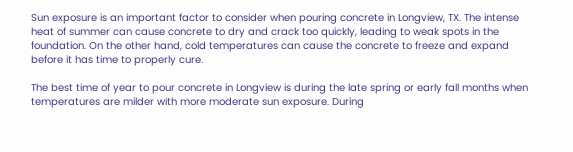Sun exposure is an important factor to consider when pouring concrete in Longview, TX. The intense heat of summer can cause concrete to dry and crack too quickly, leading to weak spots in the foundation. On the other hand, cold temperatures can cause the concrete to freeze and expand before it has time to properly cure.

The best time of year to pour concrete in Longview is during the late spring or early fall months when temperatures are milder with more moderate sun exposure. During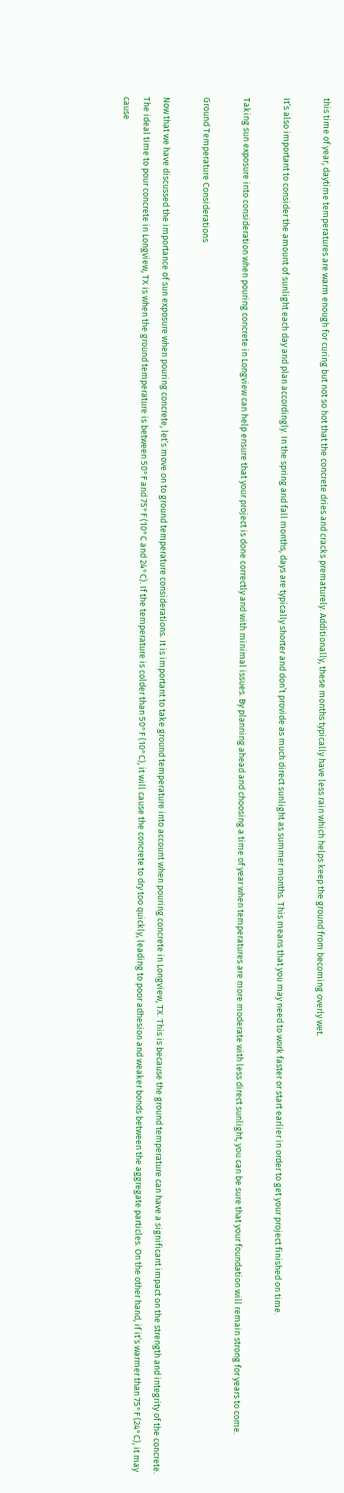this time of year, daytime temperatures are warm enough for curing but not so hot that the concrete dries and cracks prematurely. Additionally, these months typically have less rain which helps keep the ground from becoming overly wet.

It’s also important to consider the amount of sunlight each day and plan accordingly. In the spring and fall months, days are typically shorter and don’t provide as much direct sunlight as summer months. This means that you may need to work faster or start earlier in order to get your project finished on time.

Taking sun exposure into consideration when pouring concrete in Longview can help ensure that your project is done correctly and with minimal issues. By planning ahead and choosing a time of year when temperatures are more moderate with less direct sunlight, you can be sure that your foundation will remain strong for years to come.

Ground Temperature Considerations

Now that we have discussed the importance of sun exposure when pouring concrete, let’s move on to ground temperature considerations. It is important to take ground temperature into account when pouring concrete in Longview, TX. This is because the ground temperature can have a significant impact on the strength and integrity of the concrete. The ideal time to pour concrete in Longview, TX is when the ground temperature is between 50°F and 75°F (10°C and 24°C). If the temperature is colder than 50°F (10°C), it will cause the concrete to dry too quickly, leading to poor adhesion and weaker bonds between the aggregate particles. On the other hand, if it’s warmer than 75°F (24°C), it may cause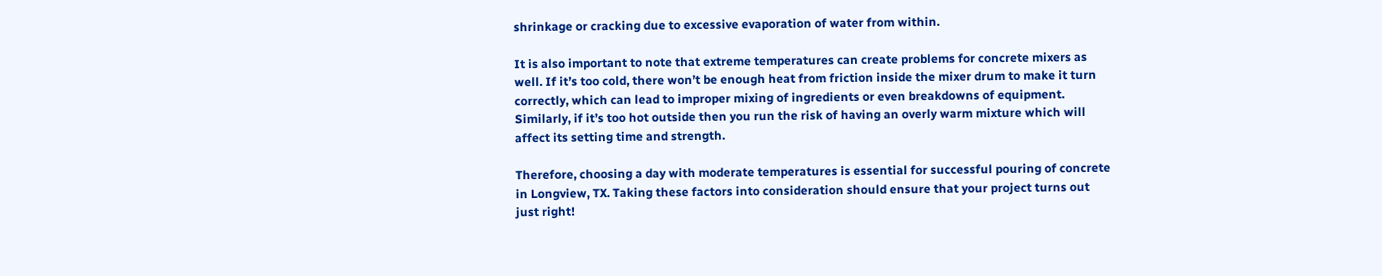shrinkage or cracking due to excessive evaporation of water from within.

It is also important to note that extreme temperatures can create problems for concrete mixers as well. If it’s too cold, there won’t be enough heat from friction inside the mixer drum to make it turn correctly, which can lead to improper mixing of ingredients or even breakdowns of equipment. Similarly, if it’s too hot outside then you run the risk of having an overly warm mixture which will affect its setting time and strength.

Therefore, choosing a day with moderate temperatures is essential for successful pouring of concrete in Longview, TX. Taking these factors into consideration should ensure that your project turns out just right!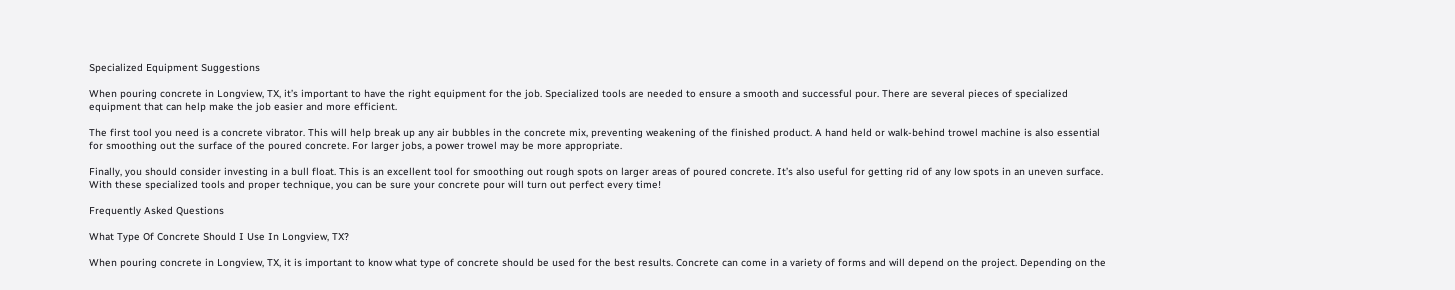Specialized Equipment Suggestions

When pouring concrete in Longview, TX, it’s important to have the right equipment for the job. Specialized tools are needed to ensure a smooth and successful pour. There are several pieces of specialized equipment that can help make the job easier and more efficient.

The first tool you need is a concrete vibrator. This will help break up any air bubbles in the concrete mix, preventing weakening of the finished product. A hand held or walk-behind trowel machine is also essential for smoothing out the surface of the poured concrete. For larger jobs, a power trowel may be more appropriate.

Finally, you should consider investing in a bull float. This is an excellent tool for smoothing out rough spots on larger areas of poured concrete. It’s also useful for getting rid of any low spots in an uneven surface. With these specialized tools and proper technique, you can be sure your concrete pour will turn out perfect every time!

Frequently Asked Questions

What Type Of Concrete Should I Use In Longview, TX?

When pouring concrete in Longview, TX, it is important to know what type of concrete should be used for the best results. Concrete can come in a variety of forms and will depend on the project. Depending on the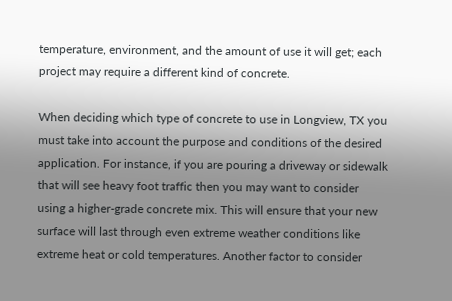temperature, environment, and the amount of use it will get; each project may require a different kind of concrete.

When deciding which type of concrete to use in Longview, TX you must take into account the purpose and conditions of the desired application. For instance, if you are pouring a driveway or sidewalk that will see heavy foot traffic then you may want to consider using a higher-grade concrete mix. This will ensure that your new surface will last through even extreme weather conditions like extreme heat or cold temperatures. Another factor to consider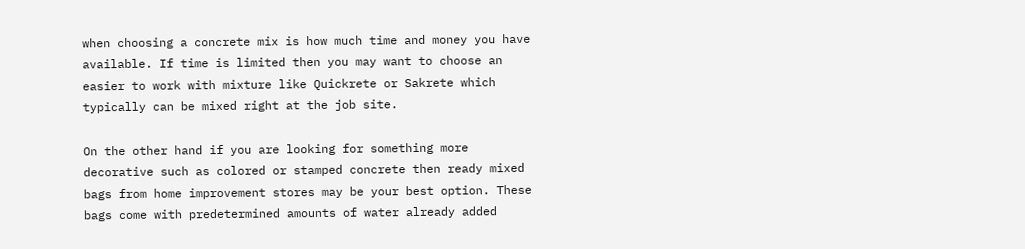when choosing a concrete mix is how much time and money you have available. If time is limited then you may want to choose an easier to work with mixture like Quickrete or Sakrete which typically can be mixed right at the job site.

On the other hand if you are looking for something more decorative such as colored or stamped concrete then ready mixed bags from home improvement stores may be your best option. These bags come with predetermined amounts of water already added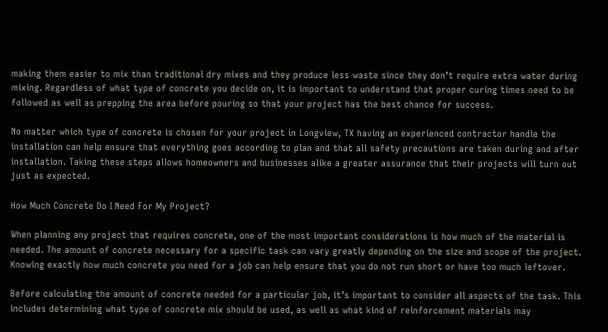making them easier to mix than traditional dry mixes and they produce less waste since they don’t require extra water during mixing. Regardless of what type of concrete you decide on, it is important to understand that proper curing times need to be followed as well as prepping the area before pouring so that your project has the best chance for success.

No matter which type of concrete is chosen for your project in Longview, TX having an experienced contractor handle the installation can help ensure that everything goes according to plan and that all safety precautions are taken during and after installation. Taking these steps allows homeowners and businesses alike a greater assurance that their projects will turn out just as expected.

How Much Concrete Do I Need For My Project?

When planning any project that requires concrete, one of the most important considerations is how much of the material is needed. The amount of concrete necessary for a specific task can vary greatly depending on the size and scope of the project. Knowing exactly how much concrete you need for a job can help ensure that you do not run short or have too much leftover.

Before calculating the amount of concrete needed for a particular job, it’s important to consider all aspects of the task. This includes determining what type of concrete mix should be used, as well as what kind of reinforcement materials may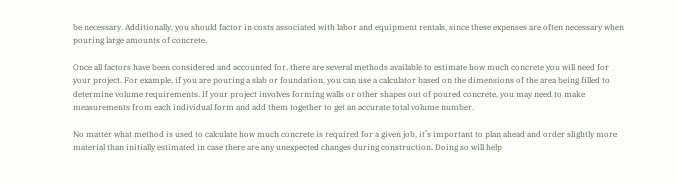be necessary. Additionally, you should factor in costs associated with labor and equipment rentals, since these expenses are often necessary when pouring large amounts of concrete.

Once all factors have been considered and accounted for, there are several methods available to estimate how much concrete you will need for your project. For example, if you are pouring a slab or foundation, you can use a calculator based on the dimensions of the area being filled to determine volume requirements. If your project involves forming walls or other shapes out of poured concrete, you may need to make measurements from each individual form and add them together to get an accurate total volume number.

No matter what method is used to calculate how much concrete is required for a given job, it’s important to plan ahead and order slightly more material than initially estimated in case there are any unexpected changes during construction. Doing so will help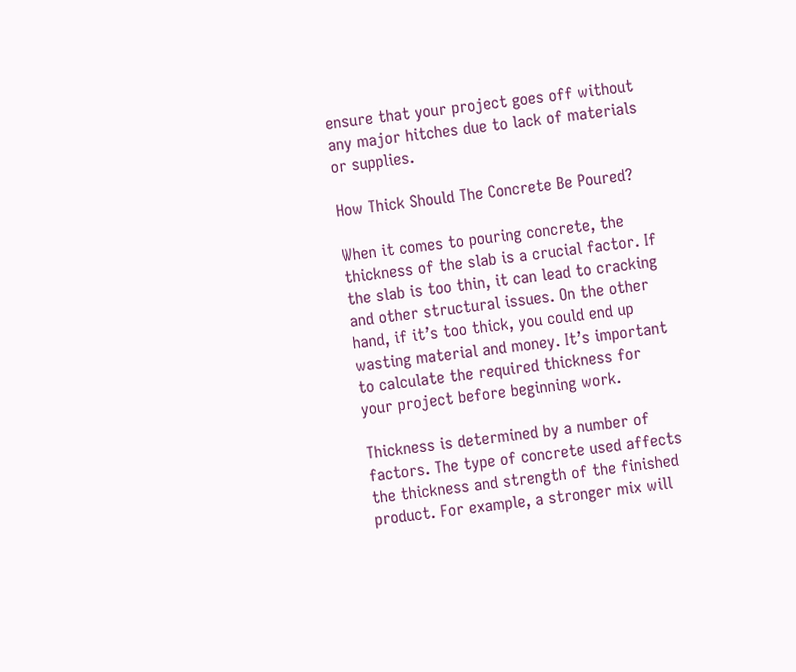ensure that your project goes off without any major hitches due to lack of materials or supplies.

How Thick Should The Concrete Be Poured?

When it comes to pouring concrete, the thickness of the slab is a crucial factor. If the slab is too thin, it can lead to cracking and other structural issues. On the other hand, if it’s too thick, you could end up wasting material and money. It’s important to calculate the required thickness for your project before beginning work.

Thickness is determined by a number of factors. The type of concrete used affects the thickness and strength of the finished product. For example, a stronger mix will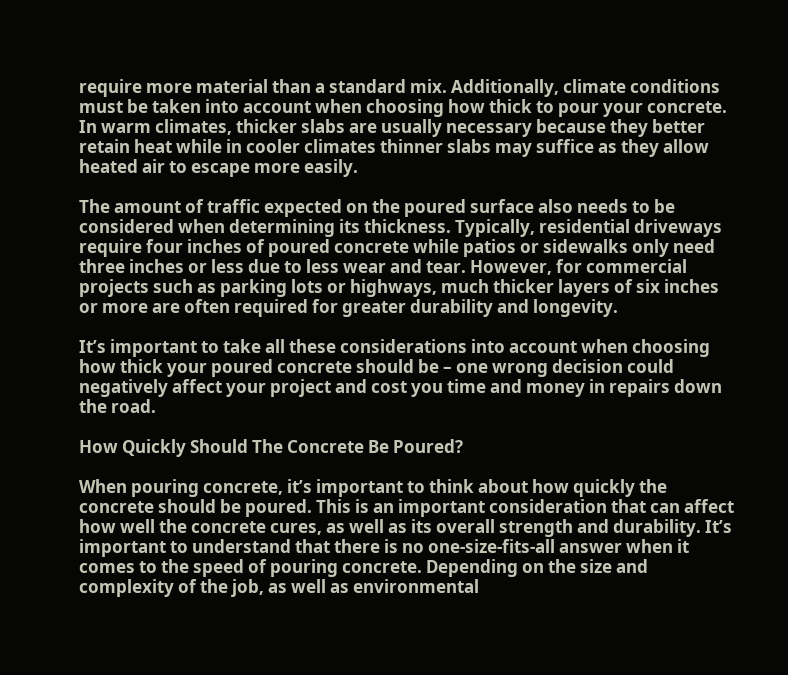require more material than a standard mix. Additionally, climate conditions must be taken into account when choosing how thick to pour your concrete. In warm climates, thicker slabs are usually necessary because they better retain heat while in cooler climates thinner slabs may suffice as they allow heated air to escape more easily.

The amount of traffic expected on the poured surface also needs to be considered when determining its thickness. Typically, residential driveways require four inches of poured concrete while patios or sidewalks only need three inches or less due to less wear and tear. However, for commercial projects such as parking lots or highways, much thicker layers of six inches or more are often required for greater durability and longevity.

It’s important to take all these considerations into account when choosing how thick your poured concrete should be – one wrong decision could negatively affect your project and cost you time and money in repairs down the road.

How Quickly Should The Concrete Be Poured?

When pouring concrete, it’s important to think about how quickly the concrete should be poured. This is an important consideration that can affect how well the concrete cures, as well as its overall strength and durability. It’s important to understand that there is no one-size-fits-all answer when it comes to the speed of pouring concrete. Depending on the size and complexity of the job, as well as environmental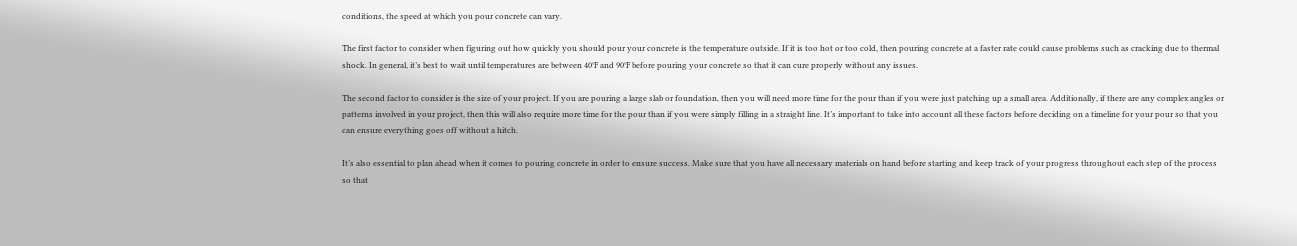conditions, the speed at which you pour concrete can vary.

The first factor to consider when figuring out how quickly you should pour your concrete is the temperature outside. If it is too hot or too cold, then pouring concrete at a faster rate could cause problems such as cracking due to thermal shock. In general, it’s best to wait until temperatures are between 40°F and 90°F before pouring your concrete so that it can cure properly without any issues.

The second factor to consider is the size of your project. If you are pouring a large slab or foundation, then you will need more time for the pour than if you were just patching up a small area. Additionally, if there are any complex angles or patterns involved in your project, then this will also require more time for the pour than if you were simply filling in a straight line. It’s important to take into account all these factors before deciding on a timeline for your pour so that you can ensure everything goes off without a hitch.

It’s also essential to plan ahead when it comes to pouring concrete in order to ensure success. Make sure that you have all necessary materials on hand before starting and keep track of your progress throughout each step of the process so that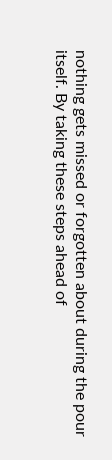nothing gets missed or forgotten about during the pour itself. By taking these steps ahead of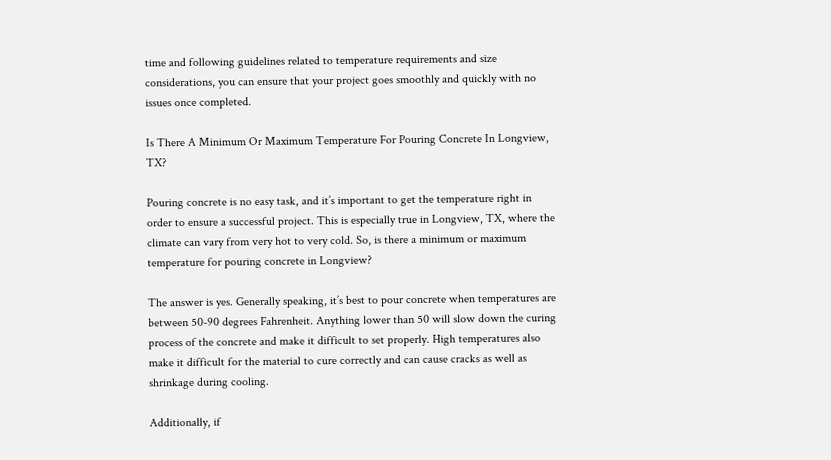time and following guidelines related to temperature requirements and size considerations, you can ensure that your project goes smoothly and quickly with no issues once completed.

Is There A Minimum Or Maximum Temperature For Pouring Concrete In Longview, TX?

Pouring concrete is no easy task, and it’s important to get the temperature right in order to ensure a successful project. This is especially true in Longview, TX, where the climate can vary from very hot to very cold. So, is there a minimum or maximum temperature for pouring concrete in Longview?

The answer is yes. Generally speaking, it’s best to pour concrete when temperatures are between 50-90 degrees Fahrenheit. Anything lower than 50 will slow down the curing process of the concrete and make it difficult to set properly. High temperatures also make it difficult for the material to cure correctly and can cause cracks as well as shrinkage during cooling.

Additionally, if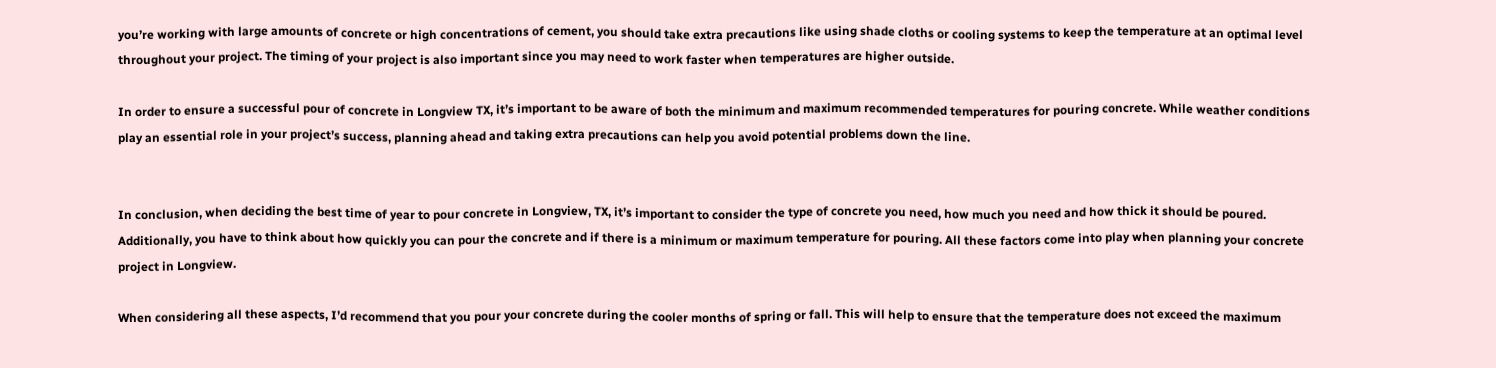you’re working with large amounts of concrete or high concentrations of cement, you should take extra precautions like using shade cloths or cooling systems to keep the temperature at an optimal level throughout your project. The timing of your project is also important since you may need to work faster when temperatures are higher outside.

In order to ensure a successful pour of concrete in Longview TX, it’s important to be aware of both the minimum and maximum recommended temperatures for pouring concrete. While weather conditions play an essential role in your project’s success, planning ahead and taking extra precautions can help you avoid potential problems down the line.


In conclusion, when deciding the best time of year to pour concrete in Longview, TX, it’s important to consider the type of concrete you need, how much you need and how thick it should be poured. Additionally, you have to think about how quickly you can pour the concrete and if there is a minimum or maximum temperature for pouring. All these factors come into play when planning your concrete project in Longview.

When considering all these aspects, I’d recommend that you pour your concrete during the cooler months of spring or fall. This will help to ensure that the temperature does not exceed the maximum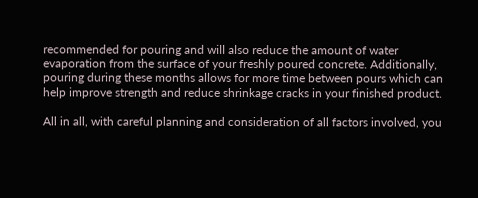recommended for pouring and will also reduce the amount of water evaporation from the surface of your freshly poured concrete. Additionally, pouring during these months allows for more time between pours which can help improve strength and reduce shrinkage cracks in your finished product.

All in all, with careful planning and consideration of all factors involved, you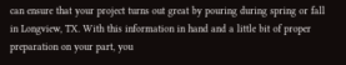can ensure that your project turns out great by pouring during spring or fall in Longview, TX. With this information in hand and a little bit of proper preparation on your part, you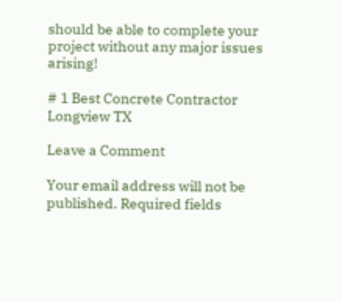should be able to complete your project without any major issues arising!

# 1 Best Concrete Contractor Longview TX

Leave a Comment

Your email address will not be published. Required fields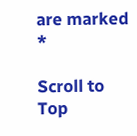are marked *

Scroll to Top